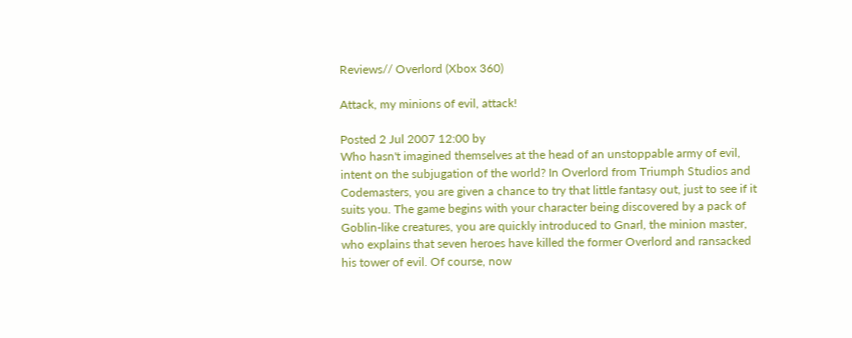Reviews// Overlord (Xbox 360)

Attack, my minions of evil, attack!

Posted 2 Jul 2007 12:00 by
Who hasn't imagined themselves at the head of an unstoppable army of evil, intent on the subjugation of the world? In Overlord from Triumph Studios and Codemasters, you are given a chance to try that little fantasy out, just to see if it suits you. The game begins with your character being discovered by a pack of Goblin-like creatures, you are quickly introduced to Gnarl, the minion master, who explains that seven heroes have killed the former Overlord and ransacked his tower of evil. Of course, now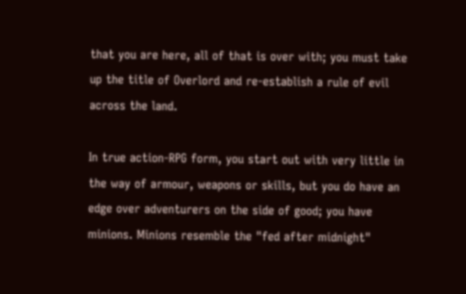that you are here, all of that is over with; you must take up the title of Overlord and re-establish a rule of evil across the land.

In true action-RPG form, you start out with very little in the way of armour, weapons or skills, but you do have an edge over adventurers on the side of good; you have minions. Minions resemble the "fed after midnight"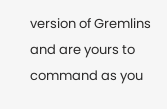version of Gremlins and are yours to command as you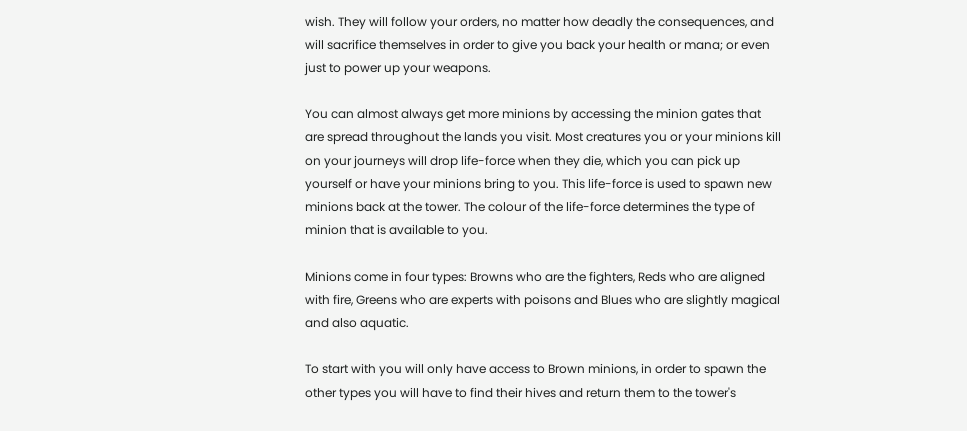wish. They will follow your orders, no matter how deadly the consequences, and will sacrifice themselves in order to give you back your health or mana; or even just to power up your weapons.

You can almost always get more minions by accessing the minion gates that are spread throughout the lands you visit. Most creatures you or your minions kill on your journeys will drop life-force when they die, which you can pick up yourself or have your minions bring to you. This life-force is used to spawn new minions back at the tower. The colour of the life-force determines the type of minion that is available to you.

Minions come in four types: Browns who are the fighters, Reds who are aligned with fire, Greens who are experts with poisons and Blues who are slightly magical and also aquatic.

To start with you will only have access to Brown minions, in order to spawn the other types you will have to find their hives and return them to the tower's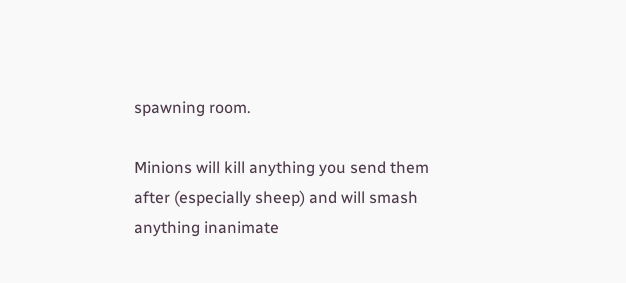spawning room.

Minions will kill anything you send them after (especially sheep) and will smash anything inanimate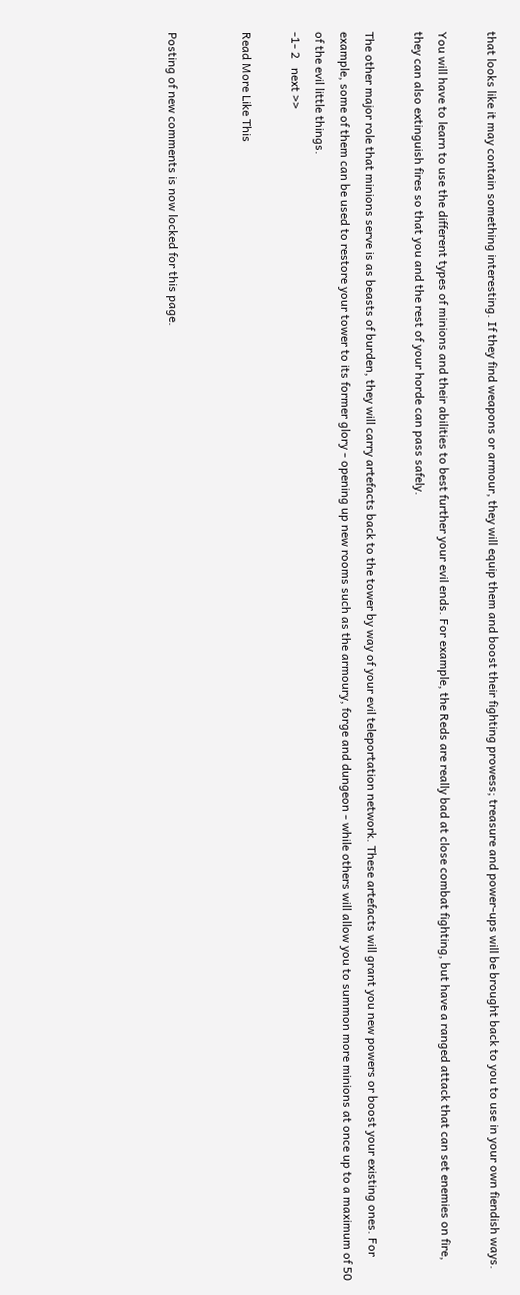that looks like it may contain something interesting. If they find weapons or armour, they will equip them and boost their fighting prowess; treasure and power-ups will be brought back to you to use in your own fiendish ways.

You will have to learn to use the different types of minions and their abilities to best further your evil ends. For example, the Reds are really bad at close combat fighting, but have a ranged attack that can set enemies on fire, they can also extinguish fires so that you and the rest of your horde can pass safely.

The other major role that minions serve is as beasts of burden, they will carry artefacts back to the tower by way of your evil teleportation network. These artefacts will grant you new powers or boost your existing ones. For example, some of them can be used to restore your tower to its former glory - opening up new rooms such as the armoury, forge and dungeon - while others will allow you to summon more minions at once up to a maximum of 50 of the evil little things.
-1- 2   next >>

Read More Like This


Posting of new comments is now locked for this page.